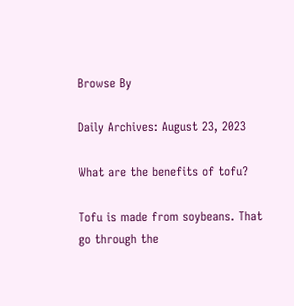Browse By

Daily Archives: August 23, 2023

What are the benefits of tofu?

Tofu is made from soybeans. That go through the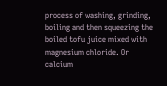process of washing, grinding, boiling and then squeezing the boiled tofu juice mixed with magnesium chloride. Or calcium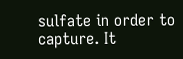sulfate in order to capture. It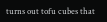turns out tofu cubes that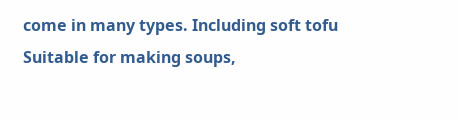come in many types. Including soft tofu Suitable for making soups,